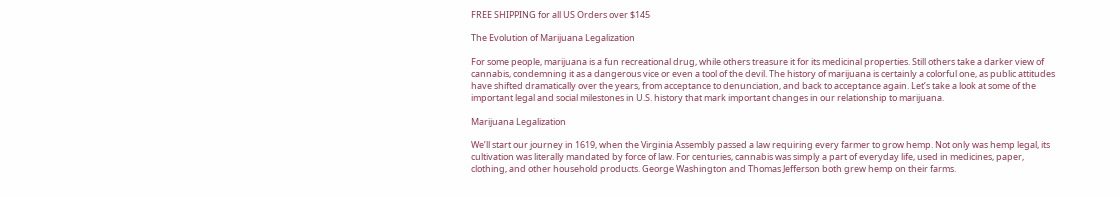FREE SHIPPING for all US Orders over $145

The Evolution of Marijuana Legalization

For some people, marijuana is a fun recreational drug, while others treasure it for its medicinal properties. Still others take a darker view of cannabis, condemning it as a dangerous vice or even a tool of the devil. The history of marijuana is certainly a colorful one, as public attitudes have shifted dramatically over the years, from acceptance to denunciation, and back to acceptance again. Let’s take a look at some of the important legal and social milestones in U.S. history that mark important changes in our relationship to marijuana.

Marijuana Legalization

We’ll start our journey in 1619, when the Virginia Assembly passed a law requiring every farmer to grow hemp. Not only was hemp legal, its cultivation was literally mandated by force of law. For centuries, cannabis was simply a part of everyday life, used in medicines, paper, clothing, and other household products. George Washington and Thomas Jefferson both grew hemp on their farms.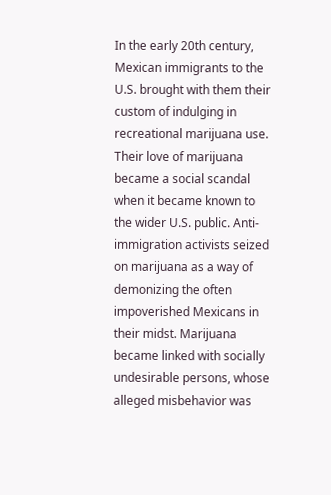In the early 20th century, Mexican immigrants to the U.S. brought with them their custom of indulging in recreational marijuana use. Their love of marijuana became a social scandal when it became known to the wider U.S. public. Anti-immigration activists seized on marijuana as a way of demonizing the often impoverished Mexicans in their midst. Marijuana became linked with socially undesirable persons, whose alleged misbehavior was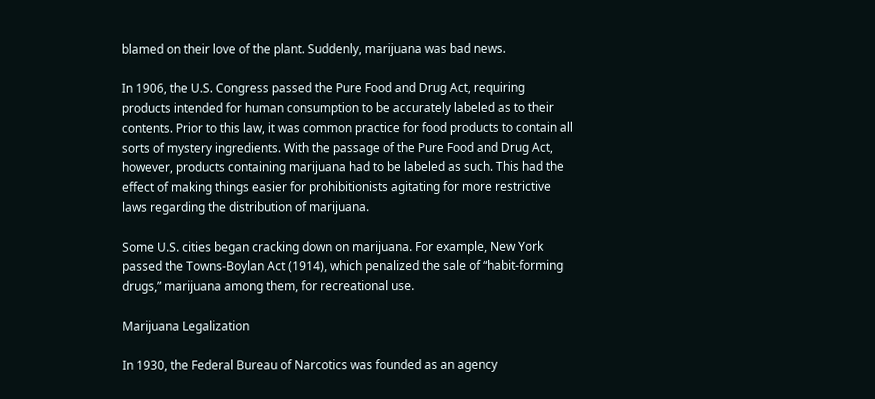blamed on their love of the plant. Suddenly, marijuana was bad news.

In 1906, the U.S. Congress passed the Pure Food and Drug Act, requiring products intended for human consumption to be accurately labeled as to their contents. Prior to this law, it was common practice for food products to contain all sorts of mystery ingredients. With the passage of the Pure Food and Drug Act, however, products containing marijuana had to be labeled as such. This had the effect of making things easier for prohibitionists agitating for more restrictive laws regarding the distribution of marijuana.

Some U.S. cities began cracking down on marijuana. For example, New York passed the Towns-Boylan Act (1914), which penalized the sale of “habit-forming drugs,” marijuana among them, for recreational use.

Marijuana Legalization

In 1930, the Federal Bureau of Narcotics was founded as an agency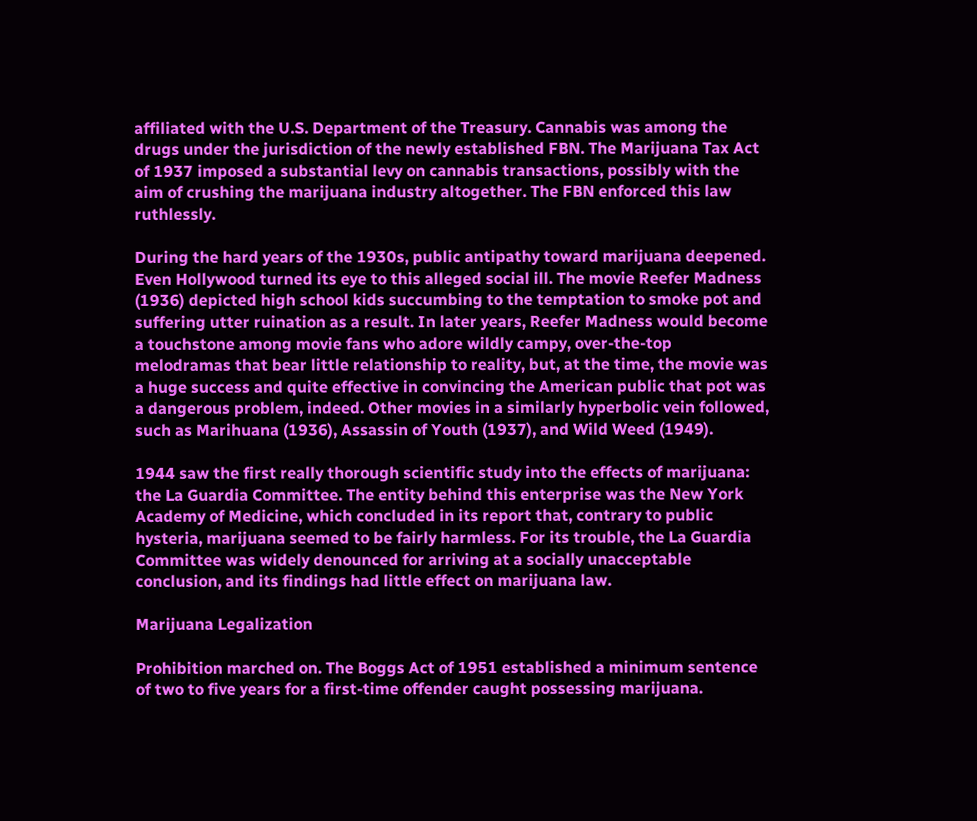affiliated with the U.S. Department of the Treasury. Cannabis was among the drugs under the jurisdiction of the newly established FBN. The Marijuana Tax Act of 1937 imposed a substantial levy on cannabis transactions, possibly with the aim of crushing the marijuana industry altogether. The FBN enforced this law ruthlessly.

During the hard years of the 1930s, public antipathy toward marijuana deepened. Even Hollywood turned its eye to this alleged social ill. The movie Reefer Madness (1936) depicted high school kids succumbing to the temptation to smoke pot and suffering utter ruination as a result. In later years, Reefer Madness would become a touchstone among movie fans who adore wildly campy, over-the-top melodramas that bear little relationship to reality, but, at the time, the movie was a huge success and quite effective in convincing the American public that pot was a dangerous problem, indeed. Other movies in a similarly hyperbolic vein followed, such as Marihuana (1936), Assassin of Youth (1937), and Wild Weed (1949).

1944 saw the first really thorough scientific study into the effects of marijuana: the La Guardia Committee. The entity behind this enterprise was the New York Academy of Medicine, which concluded in its report that, contrary to public hysteria, marijuana seemed to be fairly harmless. For its trouble, the La Guardia Committee was widely denounced for arriving at a socially unacceptable conclusion, and its findings had little effect on marijuana law.

Marijuana Legalization

Prohibition marched on. The Boggs Act of 1951 established a minimum sentence of two to five years for a first-time offender caught possessing marijuana.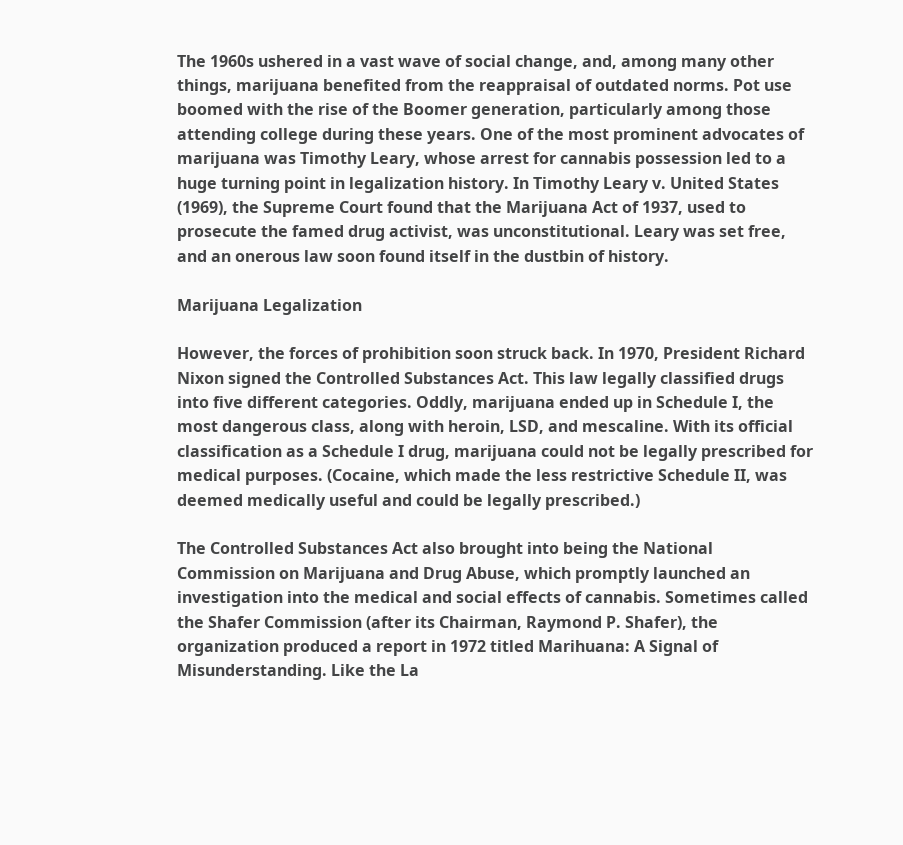The 1960s ushered in a vast wave of social change, and, among many other things, marijuana benefited from the reappraisal of outdated norms. Pot use boomed with the rise of the Boomer generation, particularly among those attending college during these years. One of the most prominent advocates of marijuana was Timothy Leary, whose arrest for cannabis possession led to a huge turning point in legalization history. In Timothy Leary v. United States (1969), the Supreme Court found that the Marijuana Act of 1937, used to prosecute the famed drug activist, was unconstitutional. Leary was set free, and an onerous law soon found itself in the dustbin of history.

Marijuana Legalization

However, the forces of prohibition soon struck back. In 1970, President Richard Nixon signed the Controlled Substances Act. This law legally classified drugs into five different categories. Oddly, marijuana ended up in Schedule I, the most dangerous class, along with heroin, LSD, and mescaline. With its official classification as a Schedule I drug, marijuana could not be legally prescribed for medical purposes. (Cocaine, which made the less restrictive Schedule II, was deemed medically useful and could be legally prescribed.)

The Controlled Substances Act also brought into being the National Commission on Marijuana and Drug Abuse, which promptly launched an investigation into the medical and social effects of cannabis. Sometimes called the Shafer Commission (after its Chairman, Raymond P. Shafer), the organization produced a report in 1972 titled Marihuana: A Signal of Misunderstanding. Like the La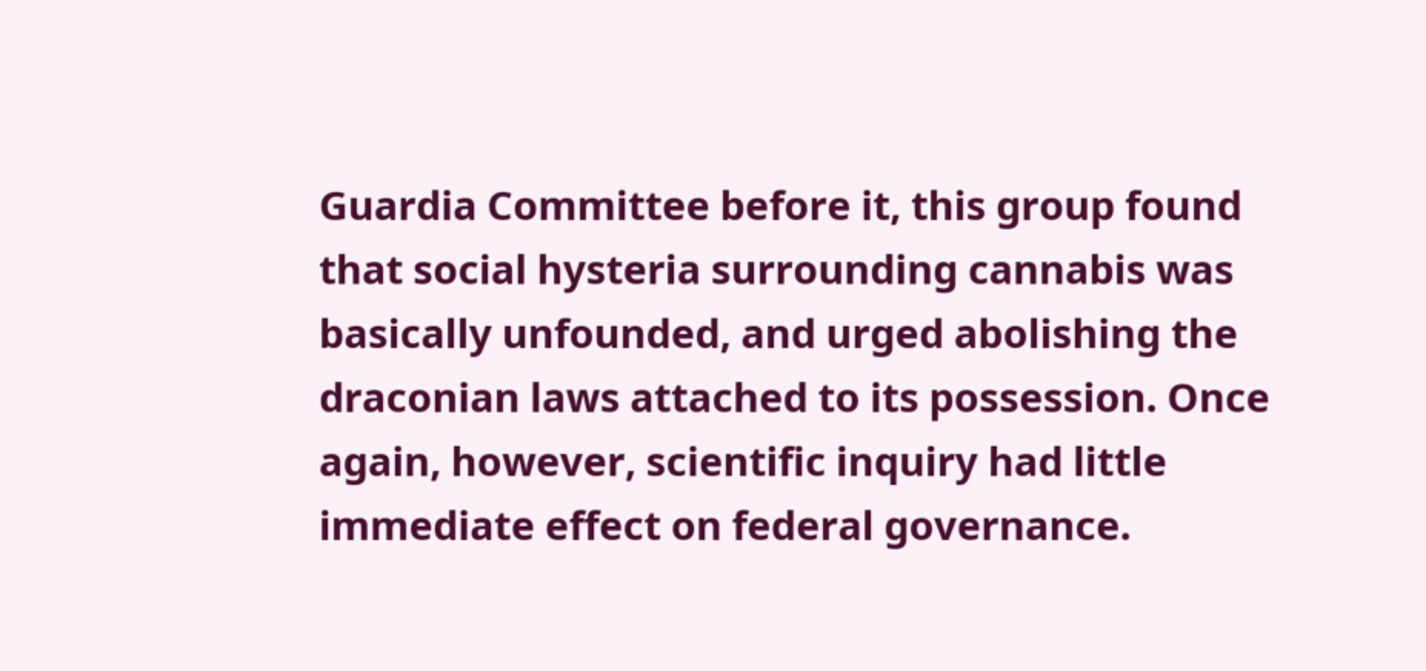Guardia Committee before it, this group found that social hysteria surrounding cannabis was basically unfounded, and urged abolishing the draconian laws attached to its possession. Once again, however, scientific inquiry had little immediate effect on federal governance.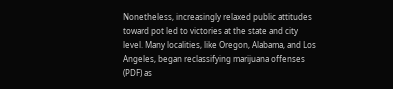Nonetheless, increasingly relaxed public attitudes toward pot led to victories at the state and city level. Many localities, like Oregon, Alabama, and Los Angeles, began reclassifying marijuana offenses (PDF) as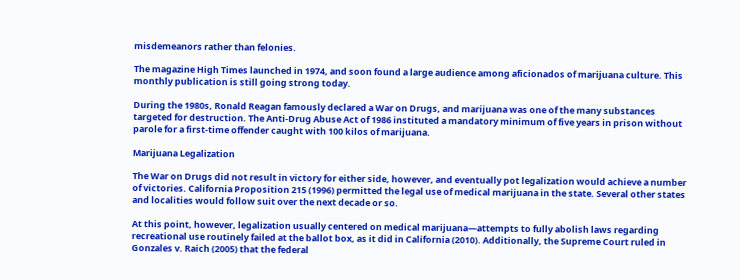misdemeanors rather than felonies.

The magazine High Times launched in 1974, and soon found a large audience among aficionados of marijuana culture. This monthly publication is still going strong today.

During the 1980s, Ronald Reagan famously declared a War on Drugs, and marijuana was one of the many substances targeted for destruction. The Anti-Drug Abuse Act of 1986 instituted a mandatory minimum of five years in prison without parole for a first-time offender caught with 100 kilos of marijuana.

Marijuana Legalization

The War on Drugs did not result in victory for either side, however, and eventually pot legalization would achieve a number of victories. California Proposition 215 (1996) permitted the legal use of medical marijuana in the state. Several other states and localities would follow suit over the next decade or so.

At this point, however, legalization usually centered on medical marijuana—attempts to fully abolish laws regarding recreational use routinely failed at the ballot box, as it did in California (2010). Additionally, the Supreme Court ruled in Gonzales v. Raich (2005) that the federal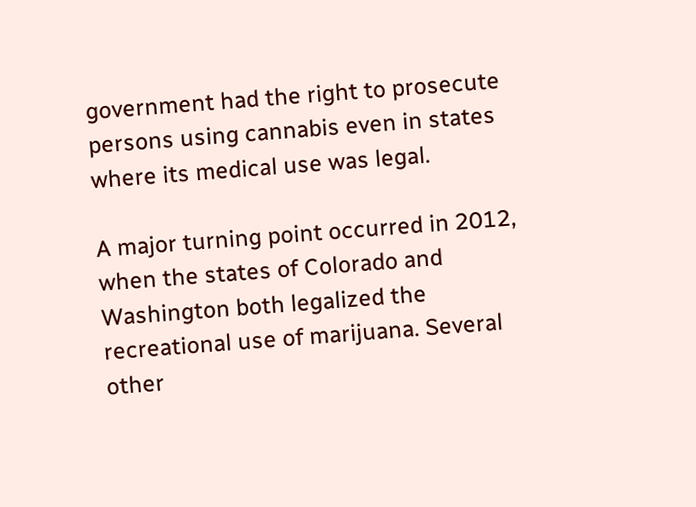government had the right to prosecute persons using cannabis even in states where its medical use was legal.

A major turning point occurred in 2012, when the states of Colorado and Washington both legalized the recreational use of marijuana. Several other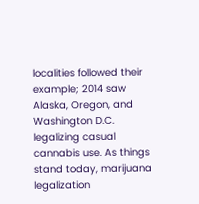localities followed their example; 2014 saw Alaska, Oregon, and Washington D.C. legalizing casual cannabis use. As things stand today, marijuana legalization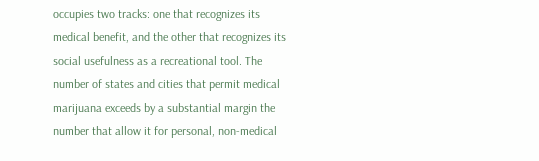occupies two tracks: one that recognizes its medical benefit, and the other that recognizes its social usefulness as a recreational tool. The number of states and cities that permit medical marijuana exceeds by a substantial margin the number that allow it for personal, non-medical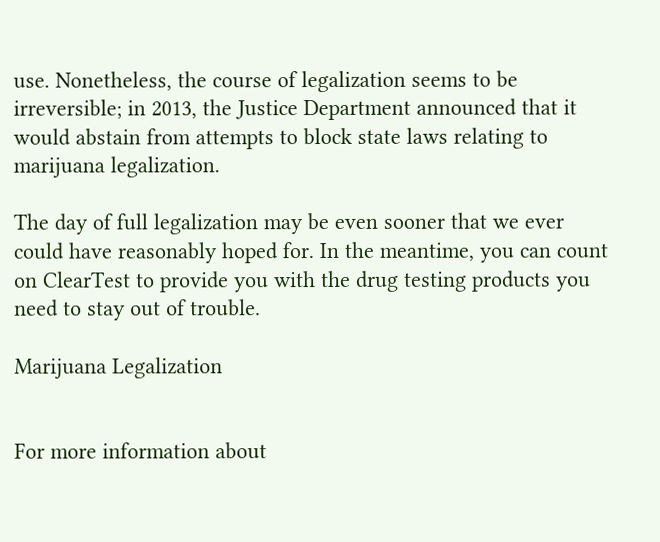use. Nonetheless, the course of legalization seems to be irreversible; in 2013, the Justice Department announced that it would abstain from attempts to block state laws relating to marijuana legalization.

The day of full legalization may be even sooner that we ever could have reasonably hoped for. In the meantime, you can count on ClearTest to provide you with the drug testing products you need to stay out of trouble.

Marijuana Legalization


For more information about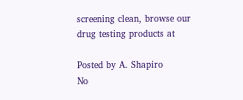screening clean, browse our drug testing products at

Posted by A. Shapiro
No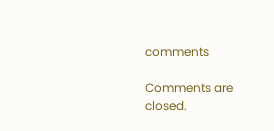comments

Comments are closed.